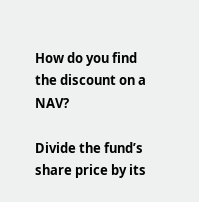How do you find the discount on a NAV?

Divide the fund’s share price by its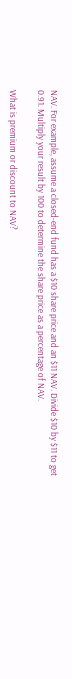NAV. For example, assume a closed-end fund has a $10 share price and an $11 NAV. Divide $10 by $11 to get 0.91. Multiply your result by 100 to determine the share price as a percentage of NAV.

What is premium or discount to NAV?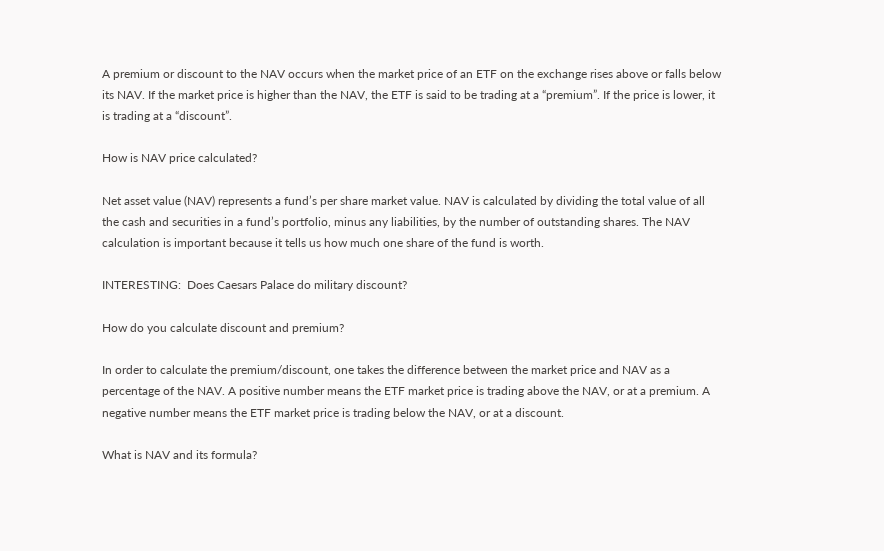A premium or discount to the NAV occurs when the market price of an ETF on the exchange rises above or falls below its NAV. If the market price is higher than the NAV, the ETF is said to be trading at a “premium”. If the price is lower, it is trading at a “discount”.

How is NAV price calculated?

Net asset value (NAV) represents a fund’s per share market value. NAV is calculated by dividing the total value of all the cash and securities in a fund’s portfolio, minus any liabilities, by the number of outstanding shares. The NAV calculation is important because it tells us how much one share of the fund is worth.

INTERESTING:  Does Caesars Palace do military discount?

How do you calculate discount and premium?

In order to calculate the premium/discount, one takes the difference between the market price and NAV as a percentage of the NAV. A positive number means the ETF market price is trading above the NAV, or at a premium. A negative number means the ETF market price is trading below the NAV, or at a discount.

What is NAV and its formula?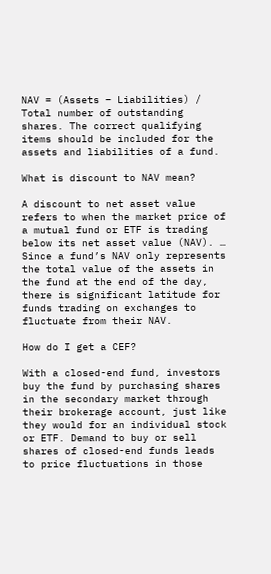NAV = (Assets – Liabilities) / Total number of outstanding shares. The correct qualifying items should be included for the assets and liabilities of a fund.

What is discount to NAV mean?

A discount to net asset value refers to when the market price of a mutual fund or ETF is trading below its net asset value (NAV). … Since a fund’s NAV only represents the total value of the assets in the fund at the end of the day, there is significant latitude for funds trading on exchanges to fluctuate from their NAV.

How do I get a CEF?

With a closed-end fund, investors buy the fund by purchasing shares in the secondary market through their brokerage account, just like they would for an individual stock or ETF. Demand to buy or sell shares of closed-end funds leads to price fluctuations in those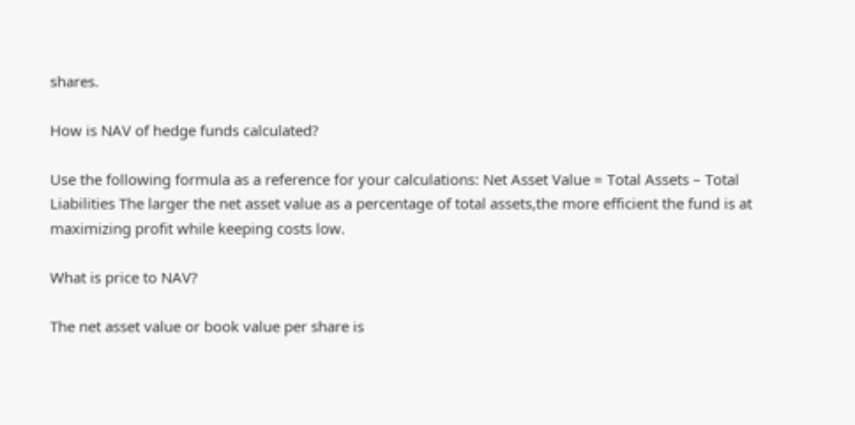shares.

How is NAV of hedge funds calculated?

Use the following formula as a reference for your calculations: Net Asset Value = Total Assets – Total Liabilities The larger the net asset value as a percentage of total assets,the more efficient the fund is at maximizing profit while keeping costs low.

What is price to NAV?

The net asset value or book value per share is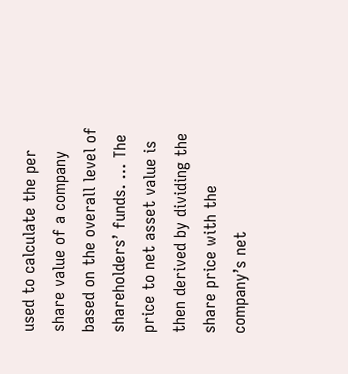used to calculate the per share value of a company based on the overall level of shareholders’ funds. … The price to net asset value is then derived by dividing the share price with the company’s net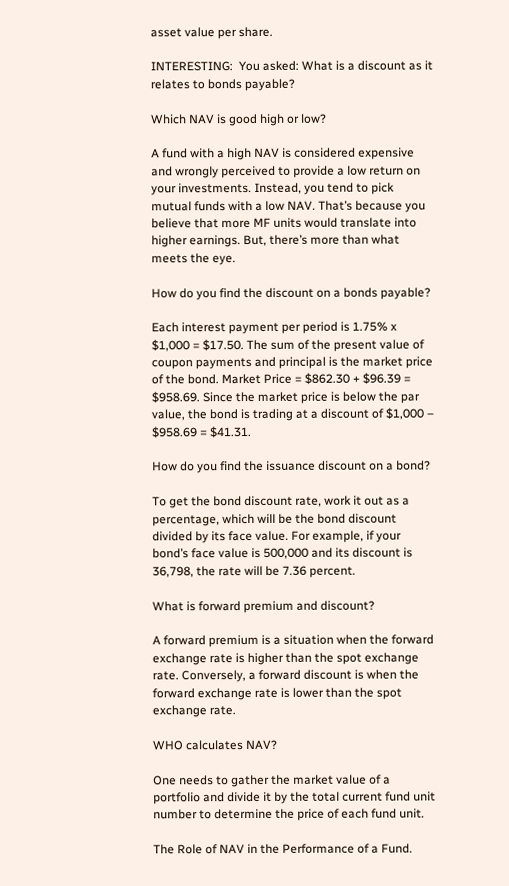asset value per share.

INTERESTING:  You asked: What is a discount as it relates to bonds payable?

Which NAV is good high or low?

A fund with a high NAV is considered expensive and wrongly perceived to provide a low return on your investments. Instead, you tend to pick mutual funds with a low NAV. That’s because you believe that more MF units would translate into higher earnings. But, there’s more than what meets the eye.

How do you find the discount on a bonds payable?

Each interest payment per period is 1.75% x $1,000 = $17.50. The sum of the present value of coupon payments and principal is the market price of the bond. Market Price = $862.30 + $96.39 = $958.69. Since the market price is below the par value, the bond is trading at a discount of $1,000 – $958.69 = $41.31.

How do you find the issuance discount on a bond?

To get the bond discount rate, work it out as a percentage, which will be the bond discount divided by its face value. For example, if your bond’s face value is 500,000 and its discount is 36,798, the rate will be 7.36 percent.

What is forward premium and discount?

A forward premium is a situation when the forward exchange rate is higher than the spot exchange rate. Conversely, a forward discount is when the forward exchange rate is lower than the spot exchange rate.

WHO calculates NAV?

One needs to gather the market value of a portfolio and divide it by the total current fund unit number to determine the price of each fund unit.

The Role of NAV in the Performance of a Fund.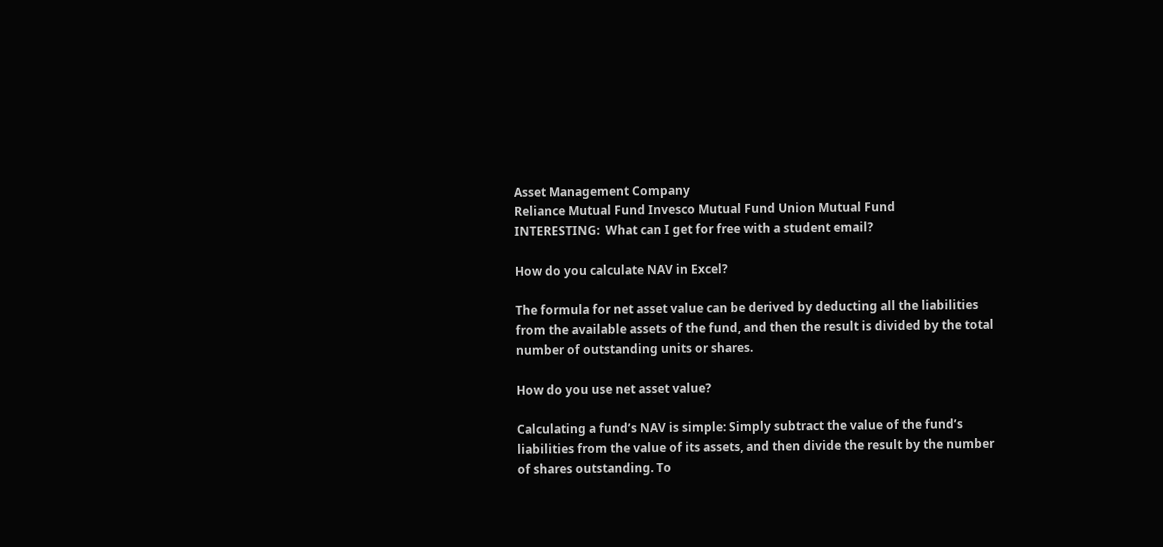Asset Management Company
Reliance Mutual Fund Invesco Mutual Fund Union Mutual Fund
INTERESTING:  What can I get for free with a student email?

How do you calculate NAV in Excel?

The formula for net asset value can be derived by deducting all the liabilities from the available assets of the fund, and then the result is divided by the total number of outstanding units or shares.

How do you use net asset value?

Calculating a fund’s NAV is simple: Simply subtract the value of the fund’s liabilities from the value of its assets, and then divide the result by the number of shares outstanding. To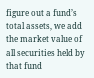figure out a fund’s total assets, we add the market value of all securities held by that fund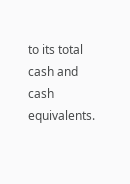to its total cash and cash equivalents.